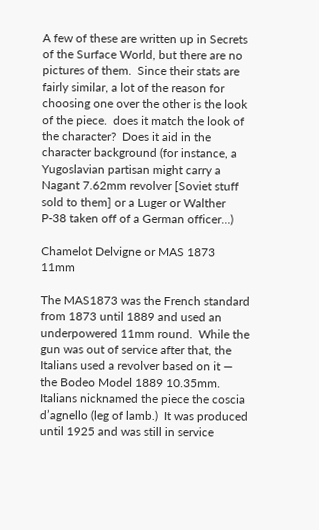A few of these are written up in Secrets of the Surface World, but there are no pictures of them.  Since their stats are fairly similar, a lot of the reason for choosing one over the other is the look of the piece.  does it match the look of the character?  Does it aid in the character background (for instance, a Yugoslavian partisan might carry a Nagant 7.62mm revolver [Soviet stuff sold to them] or a Luger or Walther P-38 taken off of a German officer…)

Chamelot Delvigne or MAS 1873 11mm

The MAS1873 was the French standard from 1873 until 1889 and used an underpowered 11mm round.  While the gun was out of service after that, the Italians used a revolver based on it — the Bodeo Model 1889 10.35mm.  Italians nicknamed the piece the coscia d’agnello (leg of lamb.)  It was produced until 1925 and was still in service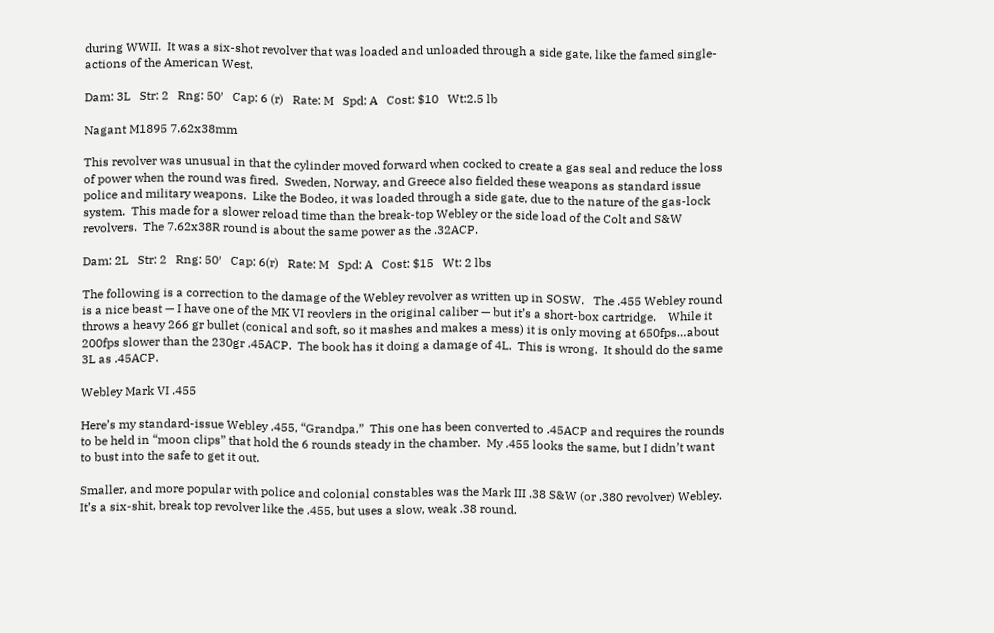during WWII.  It was a six-shot revolver that was loaded and unloaded through a side gate, like the famed single-actions of the American West.

Dam: 3L   Str: 2   Rng: 50′   Cap: 6 (r)   Rate: M   Spd: A   Cost: $10   Wt:2.5 lb

Nagant M1895 7.62x38mm

This revolver was unusual in that the cylinder moved forward when cocked to create a gas seal and reduce the loss of power when the round was fired.  Sweden, Norway, and Greece also fielded these weapons as standard issue police and military weapons.  Like the Bodeo, it was loaded through a side gate, due to the nature of the gas-lock system.  This made for a slower reload time than the break-top Webley or the side load of the Colt and S&W revolvers.  The 7.62x38R round is about the same power as the .32ACP.

Dam: 2L   Str: 2   Rng: 50′   Cap: 6(r)   Rate: M   Spd: A   Cost: $15   Wt: 2 lbs

The following is a correction to the damage of the Webley revolver as written up in SOSW.   The .455 Webley round is a nice beast — I have one of the MK VI reovlers in the original caliber — but it’s a short-box cartridge.    While it throws a heavy 266 gr bullet (conical and soft, so it mashes and makes a mess) it is only moving at 650fps…about 200fps slower than the 230gr .45ACP.  The book has it doing a damage of 4L.  This is wrong.  It should do the same 3L as .45ACP.

Webley Mark VI .455

Here’s my standard-issue Webley .455, “Grandpa.”  This one has been converted to .45ACP and requires the rounds to be held in “moon clips” that hold the 6 rounds steady in the chamber.  My .455 looks the same, but I didn’t want to bust into the safe to get it out.

Smaller, and more popular with police and colonial constables was the Mark III .38 S&W (or .380 revolver) Webley.  It’s a six-shit, break top revolver like the .455, but uses a slow, weak .38 round.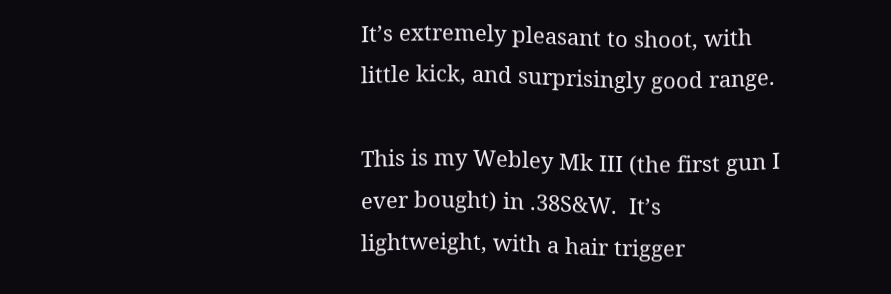It’s extremely pleasant to shoot, with little kick, and surprisingly good range.

This is my Webley Mk III (the first gun I ever bought) in .38S&W.  It’s lightweight, with a hair trigger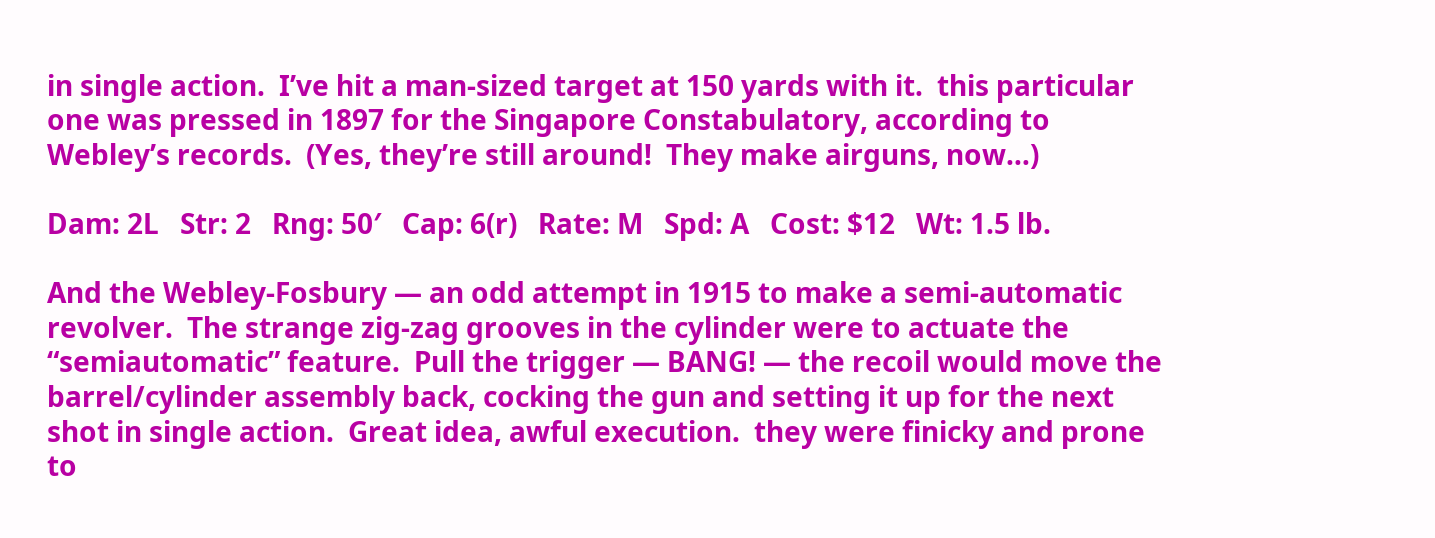in single action.  I’ve hit a man-sized target at 150 yards with it.  this particular one was pressed in 1897 for the Singapore Constabulatory, according to Webley’s records.  (Yes, they’re still around!  They make airguns, now…)

Dam: 2L   Str: 2   Rng: 50′   Cap: 6(r)   Rate: M   Spd: A   Cost: $12   Wt: 1.5 lb.

And the Webley-Fosbury — an odd attempt in 1915 to make a semi-automatic revolver.  The strange zig-zag grooves in the cylinder were to actuate the “semiautomatic” feature.  Pull the trigger — BANG! — the recoil would move the barrel/cylinder assembly back, cocking the gun and setting it up for the next shot in single action.  Great idea, awful execution.  they were finicky and prone to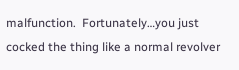malfunction.  Fortunately…you just cocked the thing like a normal revolver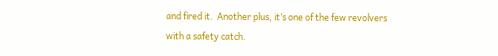and fired it.  Another plus, it’s one of the few revolvers with a safety catch.